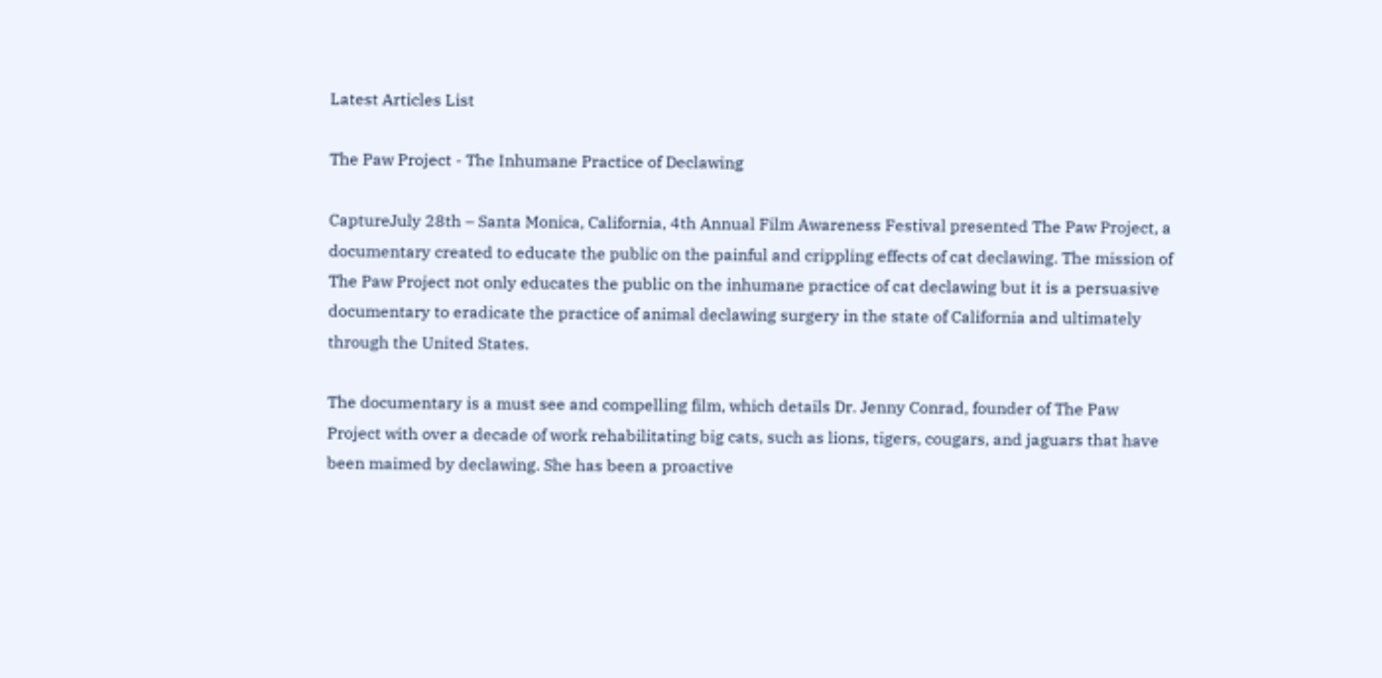Latest Articles List

The Paw Project - The Inhumane Practice of Declawing

CaptureJuly 28th – Santa Monica, California, 4th Annual Film Awareness Festival presented The Paw Project, a documentary created to educate the public on the painful and crippling effects of cat declawing. The mission of The Paw Project not only educates the public on the inhumane practice of cat declawing but it is a persuasive documentary to eradicate the practice of animal declawing surgery in the state of California and ultimately through the United States.

The documentary is a must see and compelling film, which details Dr. Jenny Conrad, founder of The Paw Project with over a decade of work rehabilitating big cats, such as lions, tigers, cougars, and jaguars that have been maimed by declawing. She has been a proactive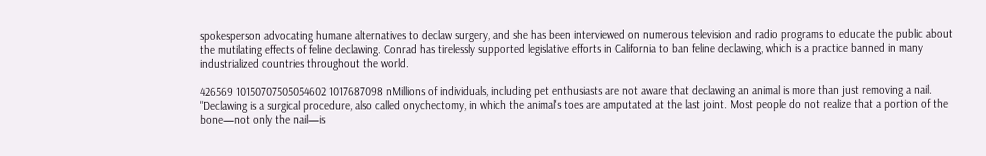spokesperson advocating humane alternatives to declaw surgery, and she has been interviewed on numerous television and radio programs to educate the public about the mutilating effects of feline declawing. Conrad has tirelessly supported legislative efforts in California to ban feline declawing, which is a practice banned in many industrialized countries throughout the world.

426569 10150707505054602 1017687098 nMillions of individuals, including pet enthusiasts are not aware that declawing an animal is more than just removing a nail. "Declawing is a surgical procedure, also called onychectomy, in which the animal's toes are amputated at the last joint. Most people do not realize that a portion of the bone—not only the nail—is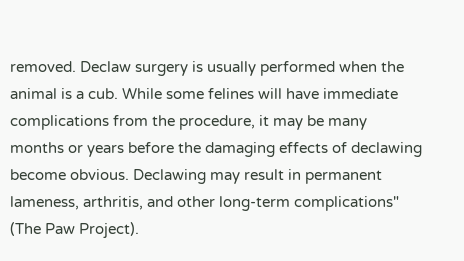removed. Declaw surgery is usually performed when the animal is a cub. While some felines will have immediate complications from the procedure, it may be many months or years before the damaging effects of declawing become obvious. Declawing may result in permanent lameness, arthritis, and other long-term complications" (The Paw Project).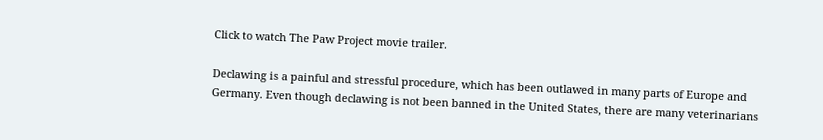Click to watch The Paw Project movie trailer.

Declawing is a painful and stressful procedure, which has been outlawed in many parts of Europe and Germany. Even though declawing is not been banned in the United States, there are many veterinarians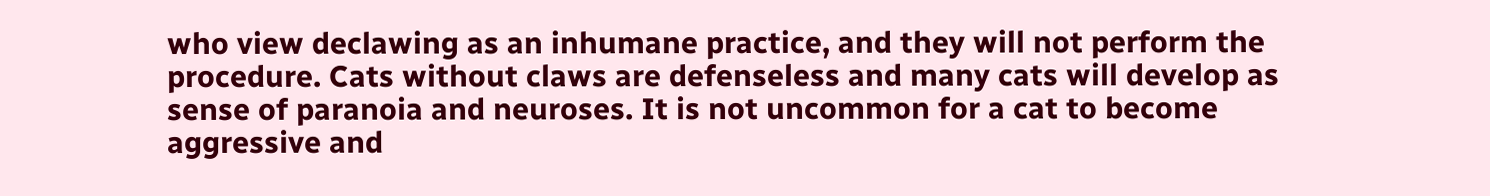who view declawing as an inhumane practice, and they will not perform the procedure. Cats without claws are defenseless and many cats will develop as sense of paranoia and neuroses. It is not uncommon for a cat to become aggressive and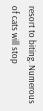resort to biting. Numerous of cats will stop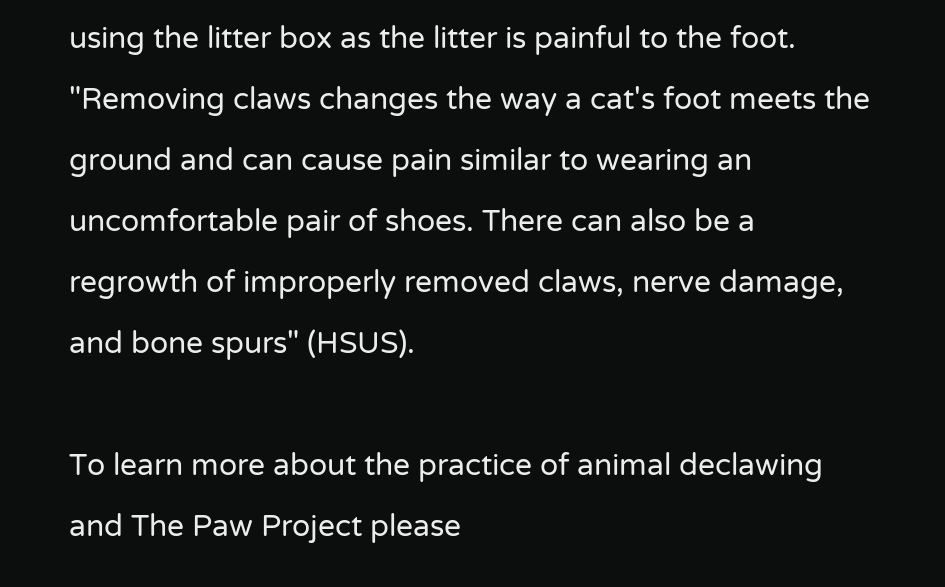using the litter box as the litter is painful to the foot. "Removing claws changes the way a cat's foot meets the ground and can cause pain similar to wearing an uncomfortable pair of shoes. There can also be a regrowth of improperly removed claws, nerve damage, and bone spurs" (HSUS).

To learn more about the practice of animal declawing and The Paw Project please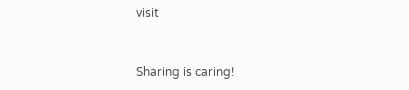visit


Sharing is caring!